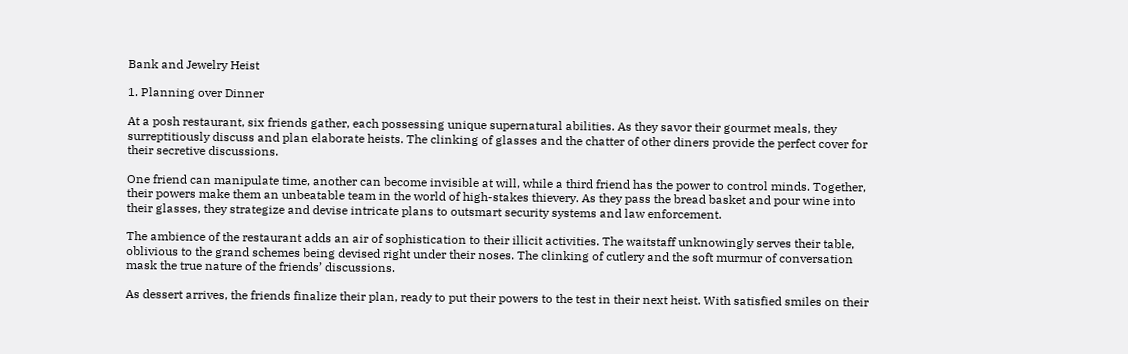Bank and Jewelry Heist

1. Planning over Dinner

At a posh restaurant, six friends gather, each possessing unique supernatural abilities. As they savor their gourmet meals, they surreptitiously discuss and plan elaborate heists. The clinking of glasses and the chatter of other diners provide the perfect cover for their secretive discussions.

One friend can manipulate time, another can become invisible at will, while a third friend has the power to control minds. Together, their powers make them an unbeatable team in the world of high-stakes thievery. As they pass the bread basket and pour wine into their glasses, they strategize and devise intricate plans to outsmart security systems and law enforcement.

The ambience of the restaurant adds an air of sophistication to their illicit activities. The waitstaff unknowingly serves their table, oblivious to the grand schemes being devised right under their noses. The clinking of cutlery and the soft murmur of conversation mask the true nature of the friends’ discussions.

As dessert arrives, the friends finalize their plan, ready to put their powers to the test in their next heist. With satisfied smiles on their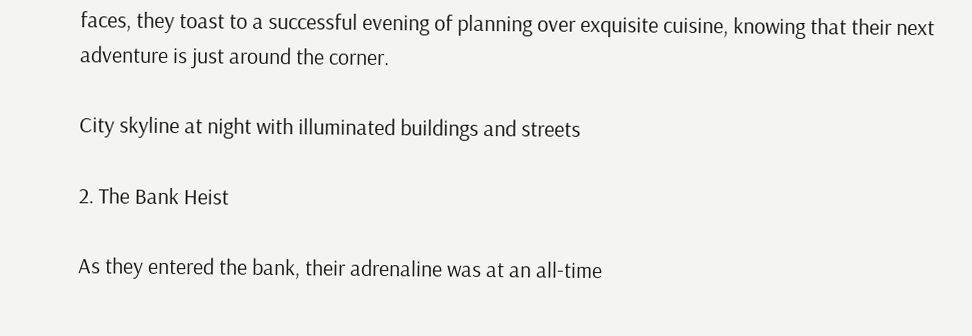faces, they toast to a successful evening of planning over exquisite cuisine, knowing that their next adventure is just around the corner.

City skyline at night with illuminated buildings and streets

2. The Bank Heist

As they entered the bank, their adrenaline was at an all-time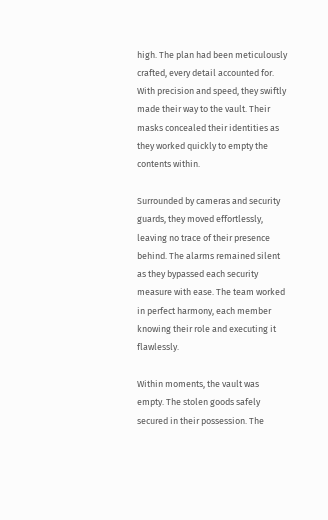high. The plan had been meticulously crafted, every detail accounted for. With precision and speed, they swiftly made their way to the vault. Their masks concealed their identities as they worked quickly to empty the contents within.

Surrounded by cameras and security guards, they moved effortlessly, leaving no trace of their presence behind. The alarms remained silent as they bypassed each security measure with ease. The team worked in perfect harmony, each member knowing their role and executing it flawlessly.

Within moments, the vault was empty. The stolen goods safely secured in their possession. The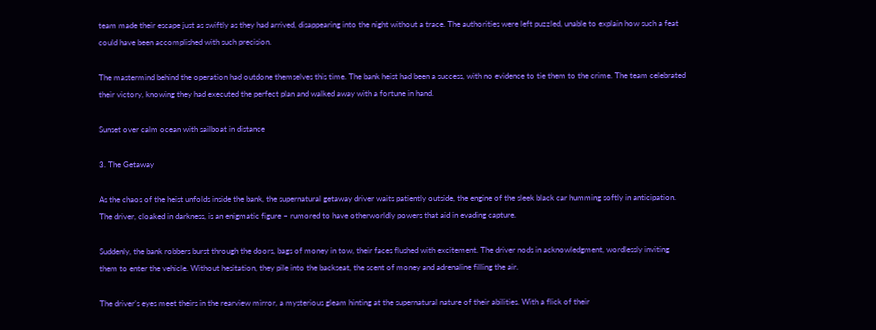team made their escape just as swiftly as they had arrived, disappearing into the night without a trace. The authorities were left puzzled, unable to explain how such a feat could have been accomplished with such precision.

The mastermind behind the operation had outdone themselves this time. The bank heist had been a success, with no evidence to tie them to the crime. The team celebrated their victory, knowing they had executed the perfect plan and walked away with a fortune in hand.

Sunset over calm ocean with sailboat in distance

3. The Getaway

As the chaos of the heist unfolds inside the bank, the supernatural getaway driver waits patiently outside, the engine of the sleek black car humming softly in anticipation. The driver, cloaked in darkness, is an enigmatic figure – rumored to have otherworldly powers that aid in evading capture.

Suddenly, the bank robbers burst through the doors, bags of money in tow, their faces flushed with excitement. The driver nods in acknowledgment, wordlessly inviting them to enter the vehicle. Without hesitation, they pile into the backseat, the scent of money and adrenaline filling the air.

The driver’s eyes meet theirs in the rearview mirror, a mysterious gleam hinting at the supernatural nature of their abilities. With a flick of their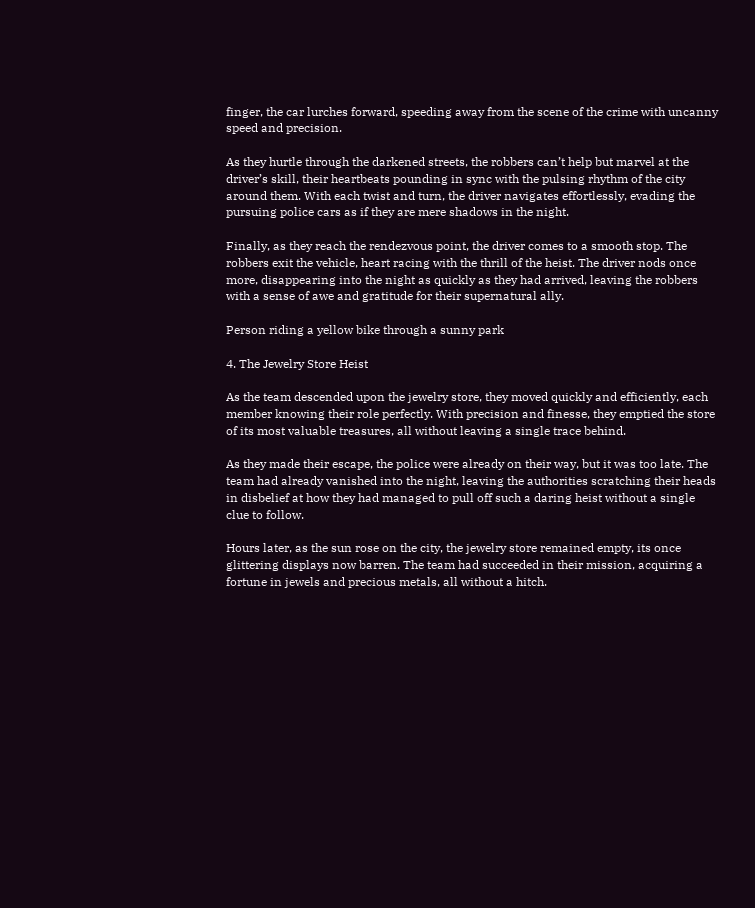finger, the car lurches forward, speeding away from the scene of the crime with uncanny speed and precision.

As they hurtle through the darkened streets, the robbers can’t help but marvel at the driver’s skill, their heartbeats pounding in sync with the pulsing rhythm of the city around them. With each twist and turn, the driver navigates effortlessly, evading the pursuing police cars as if they are mere shadows in the night.

Finally, as they reach the rendezvous point, the driver comes to a smooth stop. The robbers exit the vehicle, heart racing with the thrill of the heist. The driver nods once more, disappearing into the night as quickly as they had arrived, leaving the robbers with a sense of awe and gratitude for their supernatural ally.

Person riding a yellow bike through a sunny park

4. The Jewelry Store Heist

As the team descended upon the jewelry store, they moved quickly and efficiently, each member knowing their role perfectly. With precision and finesse, they emptied the store of its most valuable treasures, all without leaving a single trace behind.

As they made their escape, the police were already on their way, but it was too late. The team had already vanished into the night, leaving the authorities scratching their heads in disbelief at how they had managed to pull off such a daring heist without a single clue to follow.

Hours later, as the sun rose on the city, the jewelry store remained empty, its once glittering displays now barren. The team had succeeded in their mission, acquiring a fortune in jewels and precious metals, all without a hitch.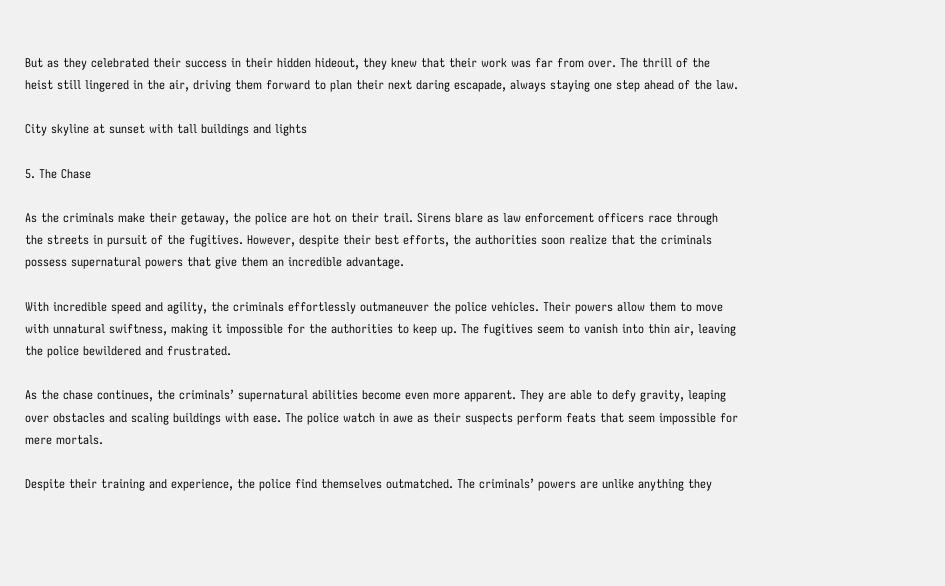But as they celebrated their success in their hidden hideout, they knew that their work was far from over. The thrill of the heist still lingered in the air, driving them forward to plan their next daring escapade, always staying one step ahead of the law.

City skyline at sunset with tall buildings and lights

5. The Chase

As the criminals make their getaway, the police are hot on their trail. Sirens blare as law enforcement officers race through the streets in pursuit of the fugitives. However, despite their best efforts, the authorities soon realize that the criminals possess supernatural powers that give them an incredible advantage.

With incredible speed and agility, the criminals effortlessly outmaneuver the police vehicles. Their powers allow them to move with unnatural swiftness, making it impossible for the authorities to keep up. The fugitives seem to vanish into thin air, leaving the police bewildered and frustrated.

As the chase continues, the criminals’ supernatural abilities become even more apparent. They are able to defy gravity, leaping over obstacles and scaling buildings with ease. The police watch in awe as their suspects perform feats that seem impossible for mere mortals.

Despite their training and experience, the police find themselves outmatched. The criminals’ powers are unlike anything they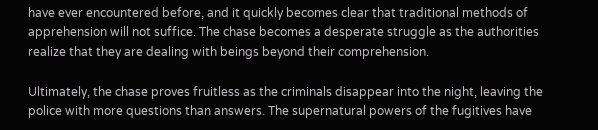have ever encountered before, and it quickly becomes clear that traditional methods of apprehension will not suffice. The chase becomes a desperate struggle as the authorities realize that they are dealing with beings beyond their comprehension.

Ultimately, the chase proves fruitless as the criminals disappear into the night, leaving the police with more questions than answers. The supernatural powers of the fugitives have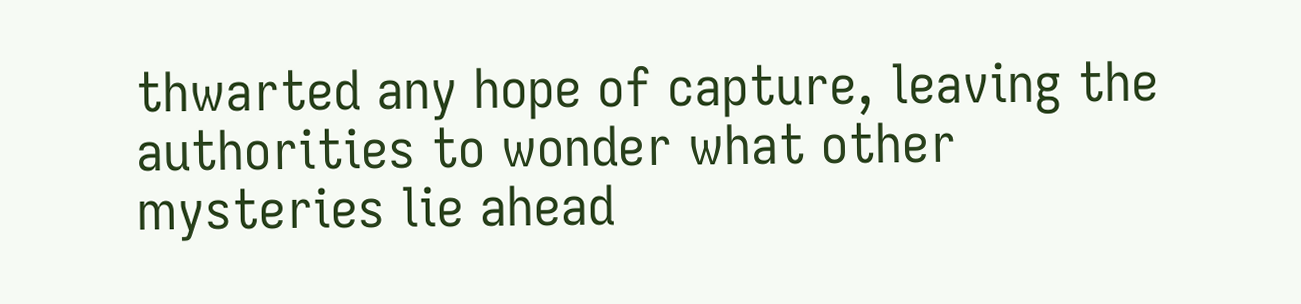thwarted any hope of capture, leaving the authorities to wonder what other mysteries lie ahead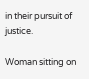in their pursuit of justice.

Woman sitting on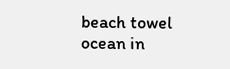beach towel ocean in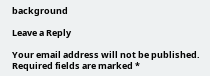background

Leave a Reply

Your email address will not be published. Required fields are marked *